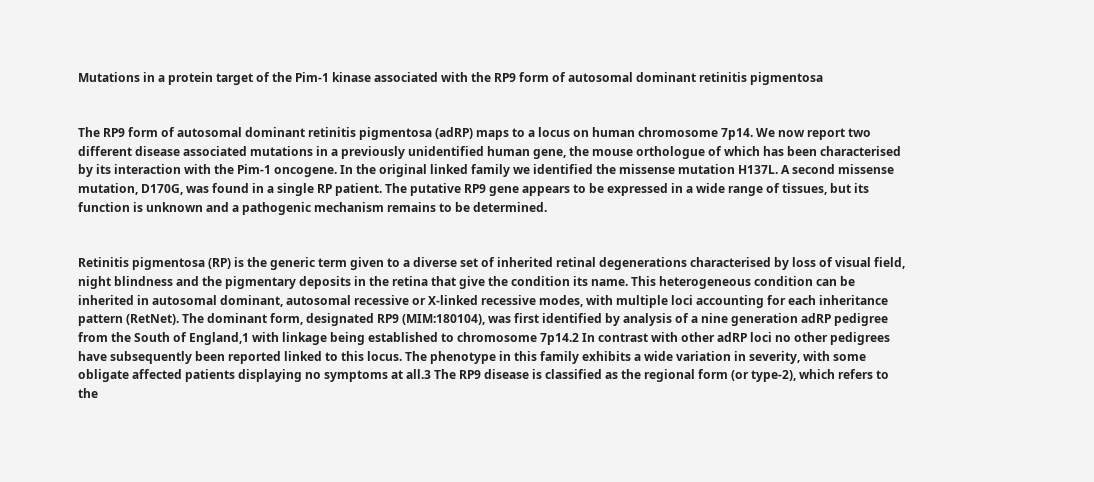Mutations in a protein target of the Pim-1 kinase associated with the RP9 form of autosomal dominant retinitis pigmentosa


The RP9 form of autosomal dominant retinitis pigmentosa (adRP) maps to a locus on human chromosome 7p14. We now report two different disease associated mutations in a previously unidentified human gene, the mouse orthologue of which has been characterised by its interaction with the Pim-1 oncogene. In the original linked family we identified the missense mutation H137L. A second missense mutation, D170G, was found in a single RP patient. The putative RP9 gene appears to be expressed in a wide range of tissues, but its function is unknown and a pathogenic mechanism remains to be determined.


Retinitis pigmentosa (RP) is the generic term given to a diverse set of inherited retinal degenerations characterised by loss of visual field, night blindness and the pigmentary deposits in the retina that give the condition its name. This heterogeneous condition can be inherited in autosomal dominant, autosomal recessive or X-linked recessive modes, with multiple loci accounting for each inheritance pattern (RetNet). The dominant form, designated RP9 (MIM:180104), was first identified by analysis of a nine generation adRP pedigree from the South of England,1 with linkage being established to chromosome 7p14.2 In contrast with other adRP loci no other pedigrees have subsequently been reported linked to this locus. The phenotype in this family exhibits a wide variation in severity, with some obligate affected patients displaying no symptoms at all.3 The RP9 disease is classified as the regional form (or type-2), which refers to the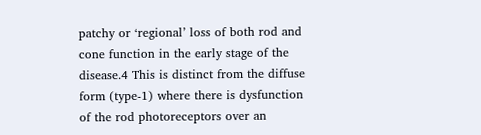patchy or ‘regional’ loss of both rod and cone function in the early stage of the disease.4 This is distinct from the diffuse form (type-1) where there is dysfunction of the rod photoreceptors over an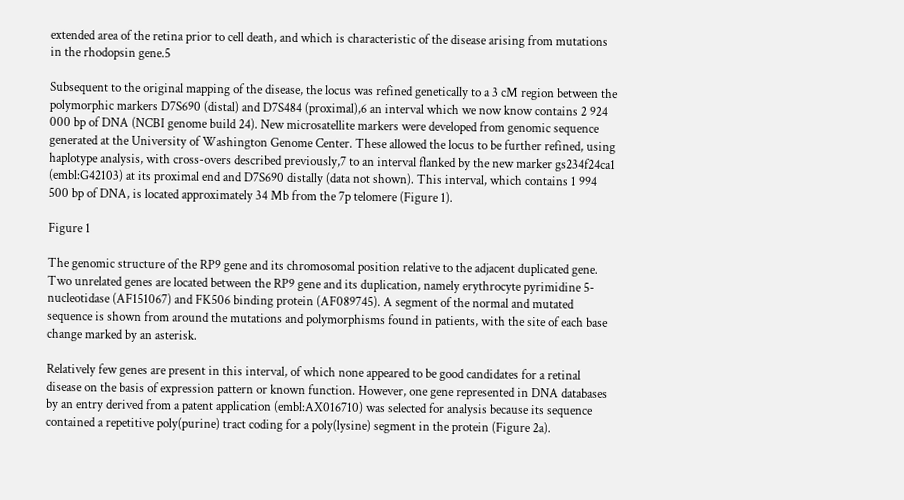extended area of the retina prior to cell death, and which is characteristic of the disease arising from mutations in the rhodopsin gene.5

Subsequent to the original mapping of the disease, the locus was refined genetically to a 3 cM region between the polymorphic markers D7S690 (distal) and D7S484 (proximal),6 an interval which we now know contains 2 924 000 bp of DNA (NCBI genome build 24). New microsatellite markers were developed from genomic sequence generated at the University of Washington Genome Center. These allowed the locus to be further refined, using haplotype analysis, with cross-overs described previously,7 to an interval flanked by the new marker gs234f24ca1 (embl:G42103) at its proximal end and D7S690 distally (data not shown). This interval, which contains 1 994 500 bp of DNA, is located approximately 34 Mb from the 7p telomere (Figure 1).

Figure 1

The genomic structure of the RP9 gene and its chromosomal position relative to the adjacent duplicated gene. Two unrelated genes are located between the RP9 gene and its duplication, namely erythrocyte pyrimidine 5-nucleotidase (AF151067) and FK506 binding protein (AF089745). A segment of the normal and mutated sequence is shown from around the mutations and polymorphisms found in patients, with the site of each base change marked by an asterisk.

Relatively few genes are present in this interval, of which none appeared to be good candidates for a retinal disease on the basis of expression pattern or known function. However, one gene represented in DNA databases by an entry derived from a patent application (embl:AX016710) was selected for analysis because its sequence contained a repetitive poly(purine) tract coding for a poly(lysine) segment in the protein (Figure 2a).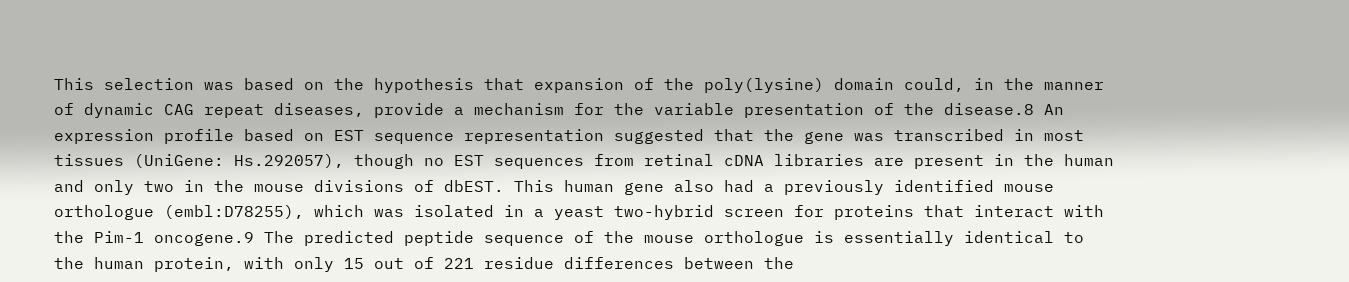This selection was based on the hypothesis that expansion of the poly(lysine) domain could, in the manner of dynamic CAG repeat diseases, provide a mechanism for the variable presentation of the disease.8 An expression profile based on EST sequence representation suggested that the gene was transcribed in most tissues (UniGene: Hs.292057), though no EST sequences from retinal cDNA libraries are present in the human and only two in the mouse divisions of dbEST. This human gene also had a previously identified mouse orthologue (embl:D78255), which was isolated in a yeast two-hybrid screen for proteins that interact with the Pim-1 oncogene.9 The predicted peptide sequence of the mouse orthologue is essentially identical to the human protein, with only 15 out of 221 residue differences between the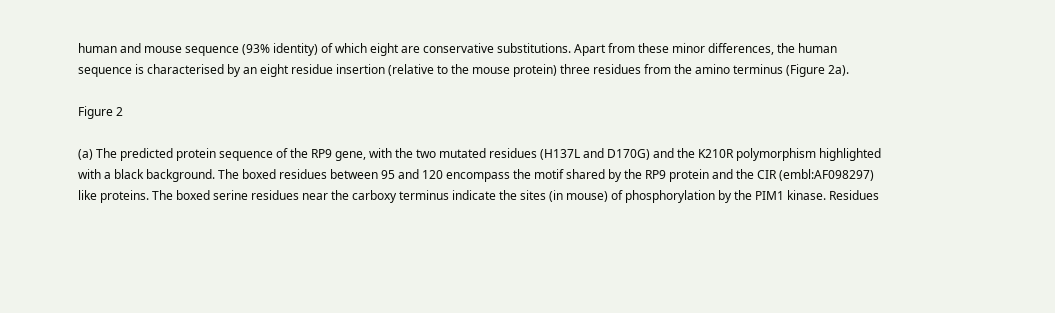human and mouse sequence (93% identity) of which eight are conservative substitutions. Apart from these minor differences, the human sequence is characterised by an eight residue insertion (relative to the mouse protein) three residues from the amino terminus (Figure 2a).

Figure 2

(a) The predicted protein sequence of the RP9 gene, with the two mutated residues (H137L and D170G) and the K210R polymorphism highlighted with a black background. The boxed residues between 95 and 120 encompass the motif shared by the RP9 protein and the CIR (embl:AF098297) like proteins. The boxed serine residues near the carboxy terminus indicate the sites (in mouse) of phosphorylation by the PIM1 kinase. Residues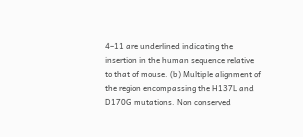4–11 are underlined indicating the insertion in the human sequence relative to that of mouse. (b) Multiple alignment of the region encompassing the H137L and D170G mutations. Non conserved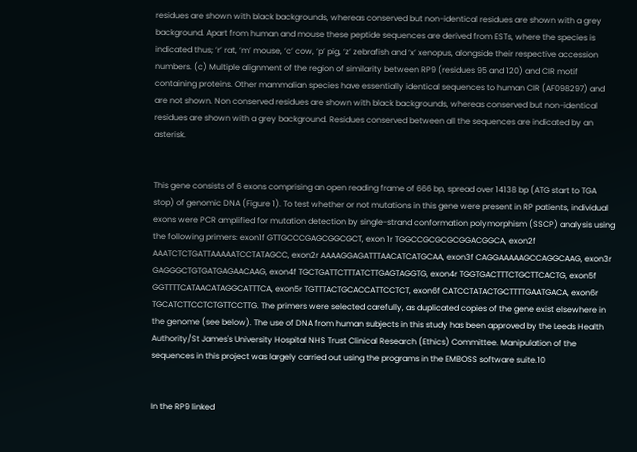residues are shown with black backgrounds, whereas conserved but non-identical residues are shown with a grey background. Apart from human and mouse these peptide sequences are derived from ESTs, where the species is indicated thus; ‘r’ rat, ‘m’ mouse, ‘c’ cow, ‘p’ pig, ‘z’ zebrafish and ‘x’ xenopus, alongside their respective accession numbers. (c) Multiple alignment of the region of similarity between RP9 (residues 95 and 120) and CIR motif containing proteins. Other mammalian species have essentially identical sequences to human CIR (AF098297) and are not shown. Non conserved residues are shown with black backgrounds, whereas conserved but non-identical residues are shown with a grey background. Residues conserved between all the sequences are indicated by an asterisk.


This gene consists of 6 exons comprising an open reading frame of 666 bp, spread over 14138 bp (ATG start to TGA stop) of genomic DNA (Figure 1). To test whether or not mutations in this gene were present in RP patients, individual exons were PCR amplified for mutation detection by single-strand conformation polymorphism (SSCP) analysis using the following primers: exon1f GTTGCCCGAGCGGCGCT, exon 1r TGGCCGCGCGCGGACGGCA, exon2f AAATCTCTGATTAAAAATCCTATAGCC, exon2r AAAAGGAGATTTAACATCATGCAA, exon3f CAGGAAAAAGCCAGGCAAG, exon3r GAGGGCTGTGATGAGAACAAG, exon4f TGCTGATTCTTTATCTTGAGTAGGTG, exon4r TGGTGACTTTCTGCTTCACTG, exon5f GGTTTTCATAACATAGGCATTTCA, exon5r TGTTTACTGCACCATTCCTCT, exon6f CATCCTATACTGCTTTTGAATGACA, exon6r TGCATCTTCCTCTGTTCCTTG. The primers were selected carefully, as duplicated copies of the gene exist elsewhere in the genome (see below). The use of DNA from human subjects in this study has been approved by the Leeds Health Authority/St James's University Hospital NHS Trust Clinical Research (Ethics) Committee. Manipulation of the sequences in this project was largely carried out using the programs in the EMBOSS software suite.10


In the RP9 linked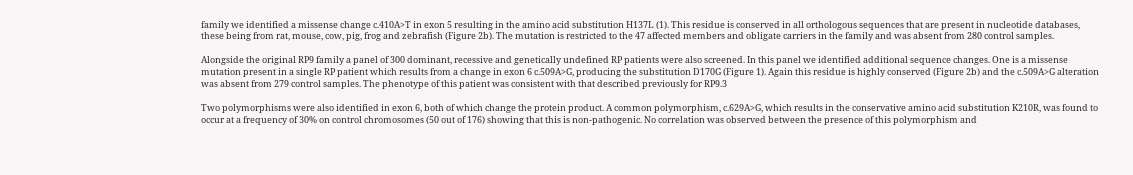family we identified a missense change c.410A>T in exon 5 resulting in the amino acid substitution H137L (1). This residue is conserved in all orthologous sequences that are present in nucleotide databases, these being from rat, mouse, cow, pig, frog and zebrafish (Figure 2b). The mutation is restricted to the 47 affected members and obligate carriers in the family and was absent from 280 control samples.

Alongside the original RP9 family a panel of 300 dominant, recessive and genetically undefined RP patients were also screened. In this panel we identified additional sequence changes. One is a missense mutation present in a single RP patient which results from a change in exon 6 c.509A>G, producing the substitution D170G (Figure 1). Again this residue is highly conserved (Figure 2b) and the c.509A>G alteration was absent from 279 control samples. The phenotype of this patient was consistent with that described previously for RP9.3

Two polymorphisms were also identified in exon 6, both of which change the protein product. A common polymorphism, c.629A>G, which results in the conservative amino acid substitution K210R, was found to occur at a frequency of 30% on control chromosomes (50 out of 176) showing that this is non-pathogenic. No correlation was observed between the presence of this polymorphism and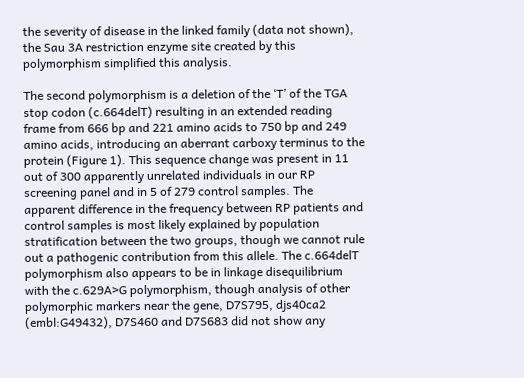the severity of disease in the linked family (data not shown), the Sau 3A restriction enzyme site created by this polymorphism simplified this analysis.

The second polymorphism is a deletion of the ‘T’ of the TGA stop codon (c.664delT) resulting in an extended reading frame from 666 bp and 221 amino acids to 750 bp and 249 amino acids, introducing an aberrant carboxy terminus to the protein (Figure 1). This sequence change was present in 11 out of 300 apparently unrelated individuals in our RP screening panel and in 5 of 279 control samples. The apparent difference in the frequency between RP patients and control samples is most likely explained by population stratification between the two groups, though we cannot rule out a pathogenic contribution from this allele. The c.664delT polymorphism also appears to be in linkage disequilibrium with the c.629A>G polymorphism, though analysis of other polymorphic markers near the gene, D7S795, djs40ca2 (embl:G49432), D7S460 and D7S683 did not show any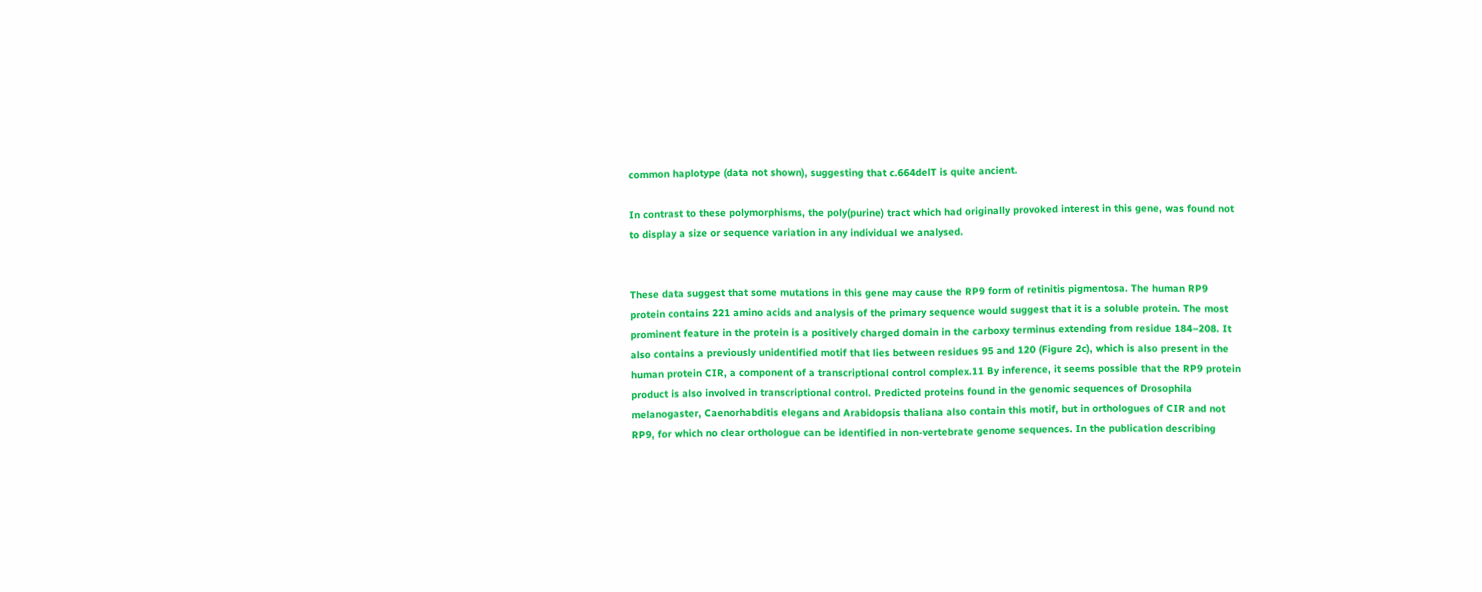common haplotype (data not shown), suggesting that c.664delT is quite ancient.

In contrast to these polymorphisms, the poly(purine) tract which had originally provoked interest in this gene, was found not to display a size or sequence variation in any individual we analysed.


These data suggest that some mutations in this gene may cause the RP9 form of retinitis pigmentosa. The human RP9 protein contains 221 amino acids and analysis of the primary sequence would suggest that it is a soluble protein. The most prominent feature in the protein is a positively charged domain in the carboxy terminus extending from residue 184–208. It also contains a previously unidentified motif that lies between residues 95 and 120 (Figure 2c), which is also present in the human protein CIR, a component of a transcriptional control complex.11 By inference, it seems possible that the RP9 protein product is also involved in transcriptional control. Predicted proteins found in the genomic sequences of Drosophila melanogaster, Caenorhabditis elegans and Arabidopsis thaliana also contain this motif, but in orthologues of CIR and not RP9, for which no clear orthologue can be identified in non-vertebrate genome sequences. In the publication describing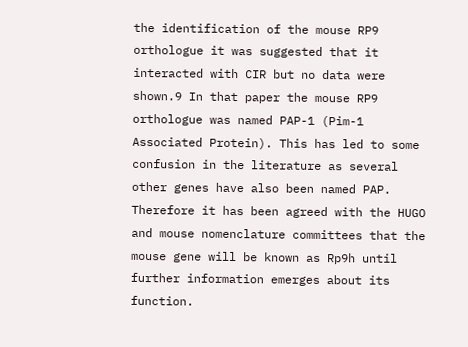the identification of the mouse RP9 orthologue it was suggested that it interacted with CIR but no data were shown.9 In that paper the mouse RP9 orthologue was named PAP-1 (Pim-1 Associated Protein). This has led to some confusion in the literature as several other genes have also been named PAP. Therefore it has been agreed with the HUGO and mouse nomenclature committees that the mouse gene will be known as Rp9h until further information emerges about its function.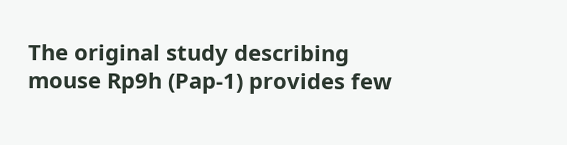The original study describing mouse Rp9h (Pap-1) provides few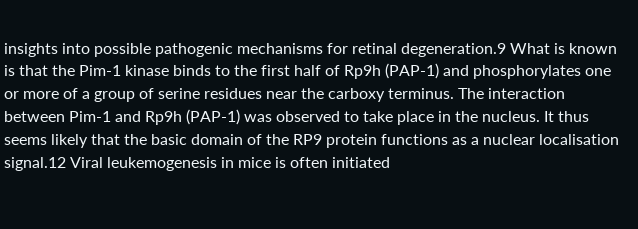insights into possible pathogenic mechanisms for retinal degeneration.9 What is known is that the Pim-1 kinase binds to the first half of Rp9h (PAP-1) and phosphorylates one or more of a group of serine residues near the carboxy terminus. The interaction between Pim-1 and Rp9h (PAP-1) was observed to take place in the nucleus. It thus seems likely that the basic domain of the RP9 protein functions as a nuclear localisation signal.12 Viral leukemogenesis in mice is often initiated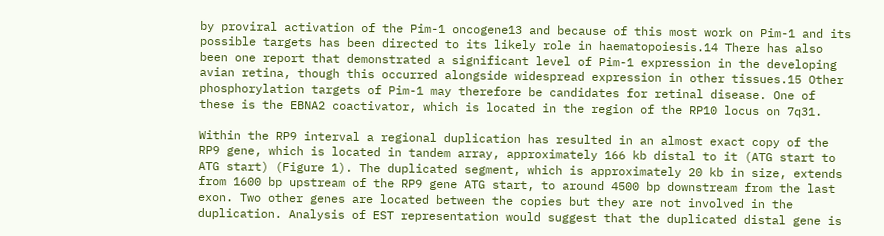by proviral activation of the Pim-1 oncogene13 and because of this most work on Pim-1 and its possible targets has been directed to its likely role in haematopoiesis.14 There has also been one report that demonstrated a significant level of Pim-1 expression in the developing avian retina, though this occurred alongside widespread expression in other tissues.15 Other phosphorylation targets of Pim-1 may therefore be candidates for retinal disease. One of these is the EBNA2 coactivator, which is located in the region of the RP10 locus on 7q31.

Within the RP9 interval a regional duplication has resulted in an almost exact copy of the RP9 gene, which is located in tandem array, approximately 166 kb distal to it (ATG start to ATG start) (Figure 1). The duplicated segment, which is approximately 20 kb in size, extends from 1600 bp upstream of the RP9 gene ATG start, to around 4500 bp downstream from the last exon. Two other genes are located between the copies but they are not involved in the duplication. Analysis of EST representation would suggest that the duplicated distal gene is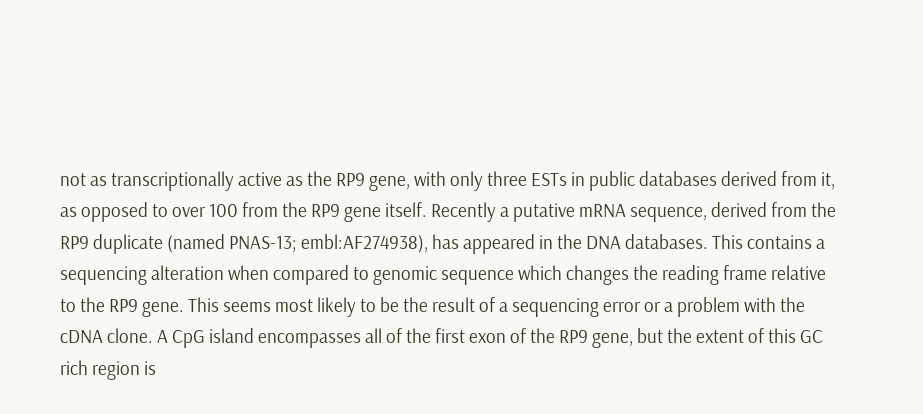not as transcriptionally active as the RP9 gene, with only three ESTs in public databases derived from it, as opposed to over 100 from the RP9 gene itself. Recently a putative mRNA sequence, derived from the RP9 duplicate (named PNAS-13; embl:AF274938), has appeared in the DNA databases. This contains a sequencing alteration when compared to genomic sequence which changes the reading frame relative to the RP9 gene. This seems most likely to be the result of a sequencing error or a problem with the cDNA clone. A CpG island encompasses all of the first exon of the RP9 gene, but the extent of this GC rich region is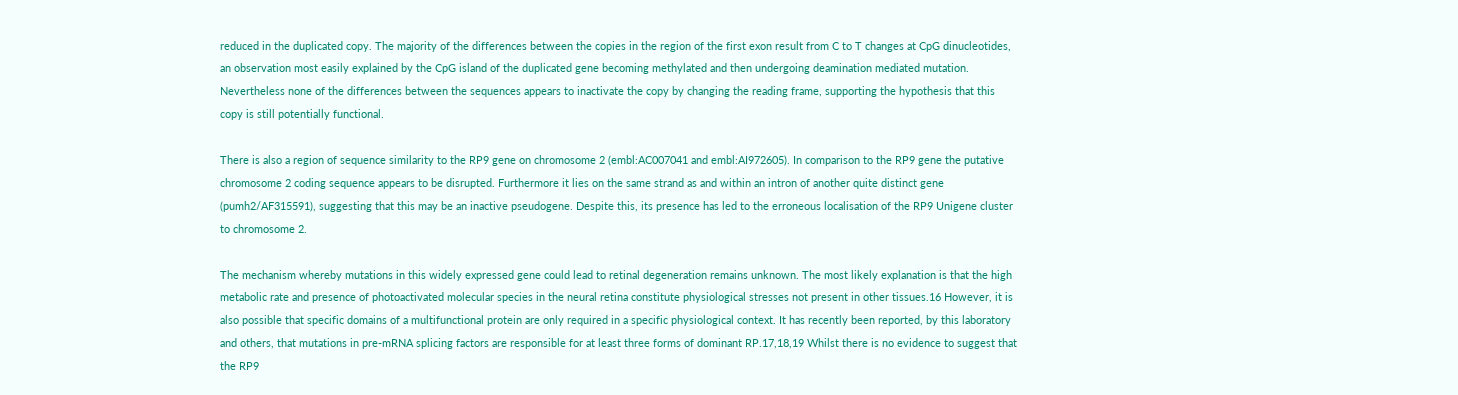reduced in the duplicated copy. The majority of the differences between the copies in the region of the first exon result from C to T changes at CpG dinucleotides, an observation most easily explained by the CpG island of the duplicated gene becoming methylated and then undergoing deamination mediated mutation. Nevertheless none of the differences between the sequences appears to inactivate the copy by changing the reading frame, supporting the hypothesis that this copy is still potentially functional.

There is also a region of sequence similarity to the RP9 gene on chromosome 2 (embl:AC007041 and embl:AI972605). In comparison to the RP9 gene the putative chromosome 2 coding sequence appears to be disrupted. Furthermore it lies on the same strand as and within an intron of another quite distinct gene (pumh2/AF315591), suggesting that this may be an inactive pseudogene. Despite this, its presence has led to the erroneous localisation of the RP9 Unigene cluster to chromosome 2.

The mechanism whereby mutations in this widely expressed gene could lead to retinal degeneration remains unknown. The most likely explanation is that the high metabolic rate and presence of photoactivated molecular species in the neural retina constitute physiological stresses not present in other tissues.16 However, it is also possible that specific domains of a multifunctional protein are only required in a specific physiological context. It has recently been reported, by this laboratory and others, that mutations in pre-mRNA splicing factors are responsible for at least three forms of dominant RP.17,18,19 Whilst there is no evidence to suggest that the RP9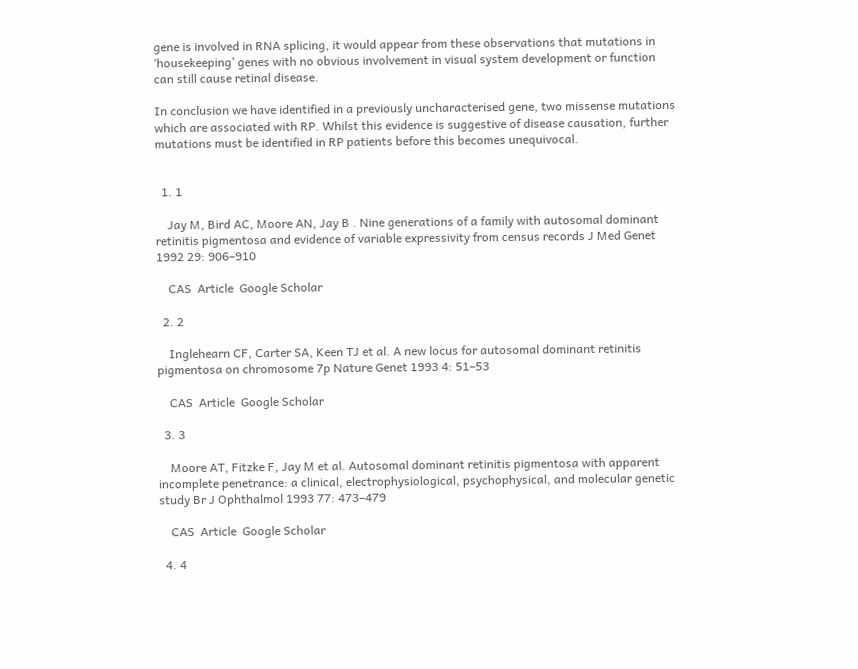gene is involved in RNA splicing, it would appear from these observations that mutations in ‘housekeeping’ genes with no obvious involvement in visual system development or function can still cause retinal disease.

In conclusion we have identified in a previously uncharacterised gene, two missense mutations which are associated with RP. Whilst this evidence is suggestive of disease causation, further mutations must be identified in RP patients before this becomes unequivocal.


  1. 1

    Jay M, Bird AC, Moore AN, Jay B . Nine generations of a family with autosomal dominant retinitis pigmentosa and evidence of variable expressivity from census records J Med Genet 1992 29: 906–910

    CAS  Article  Google Scholar

  2. 2

    Inglehearn CF, Carter SA, Keen TJ et al. A new locus for autosomal dominant retinitis pigmentosa on chromosome 7p Nature Genet 1993 4: 51–53

    CAS  Article  Google Scholar

  3. 3

    Moore AT, Fitzke F, Jay M et al. Autosomal dominant retinitis pigmentosa with apparent incomplete penetrance: a clinical, electrophysiological, psychophysical, and molecular genetic study Br J Ophthalmol 1993 77: 473–479

    CAS  Article  Google Scholar

  4. 4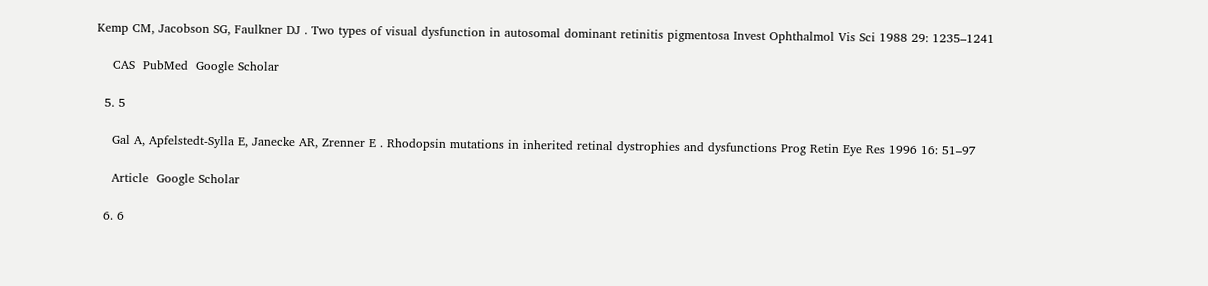Kemp CM, Jacobson SG, Faulkner DJ . Two types of visual dysfunction in autosomal dominant retinitis pigmentosa Invest Ophthalmol Vis Sci 1988 29: 1235–1241

    CAS  PubMed  Google Scholar

  5. 5

    Gal A, Apfelstedt-Sylla E, Janecke AR, Zrenner E . Rhodopsin mutations in inherited retinal dystrophies and dysfunctions Prog Retin Eye Res 1996 16: 51–97

    Article  Google Scholar

  6. 6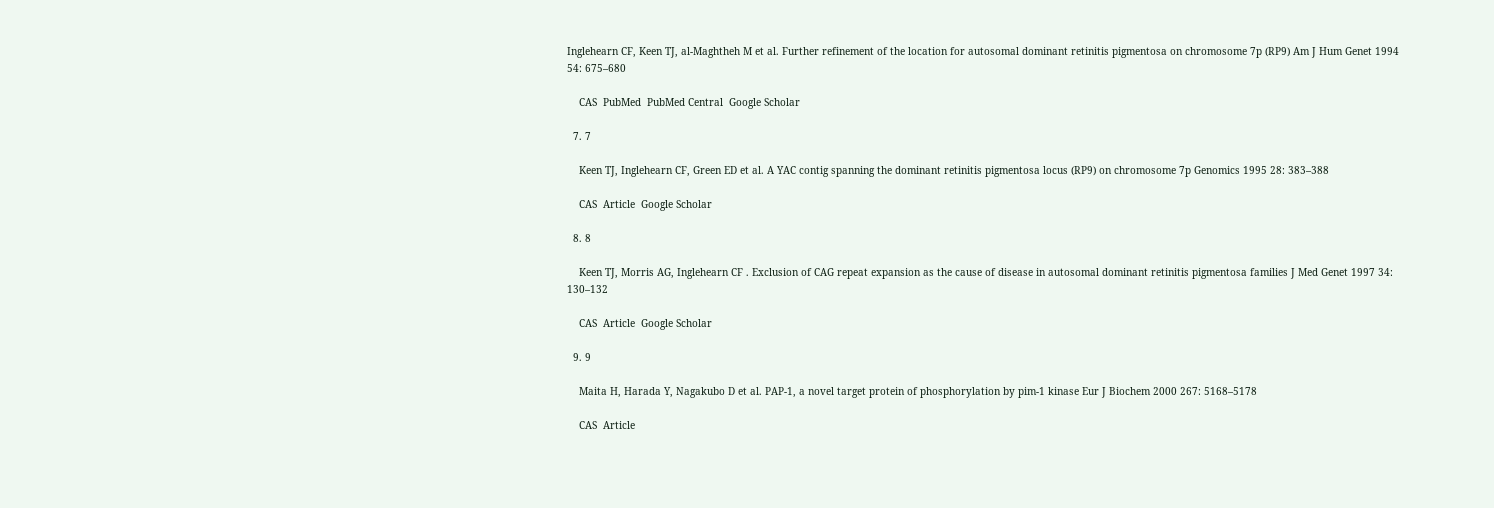Inglehearn CF, Keen TJ, al-Maghtheh M et al. Further refinement of the location for autosomal dominant retinitis pigmentosa on chromosome 7p (RP9) Am J Hum Genet 1994 54: 675–680

    CAS  PubMed  PubMed Central  Google Scholar

  7. 7

    Keen TJ, Inglehearn CF, Green ED et al. A YAC contig spanning the dominant retinitis pigmentosa locus (RP9) on chromosome 7p Genomics 1995 28: 383–388

    CAS  Article  Google Scholar

  8. 8

    Keen TJ, Morris AG, Inglehearn CF . Exclusion of CAG repeat expansion as the cause of disease in autosomal dominant retinitis pigmentosa families J Med Genet 1997 34: 130–132

    CAS  Article  Google Scholar

  9. 9

    Maita H, Harada Y, Nagakubo D et al. PAP-1, a novel target protein of phosphorylation by pim-1 kinase Eur J Biochem 2000 267: 5168–5178

    CAS  Article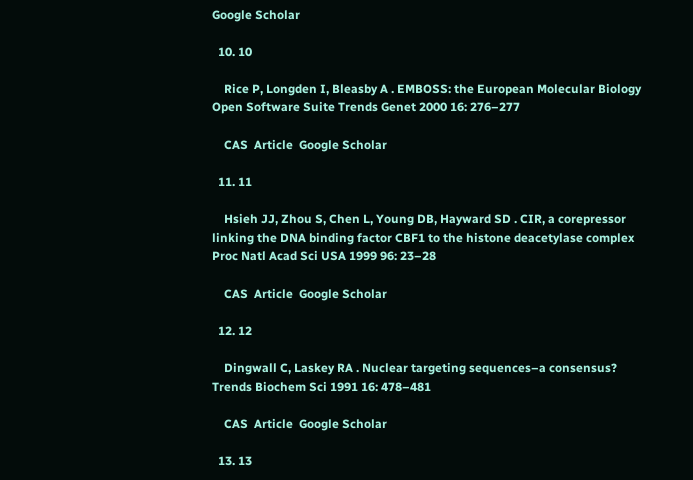Google Scholar

  10. 10

    Rice P, Longden I, Bleasby A . EMBOSS: the European Molecular Biology Open Software Suite Trends Genet 2000 16: 276–277

    CAS  Article  Google Scholar

  11. 11

    Hsieh JJ, Zhou S, Chen L, Young DB, Hayward SD . CIR, a corepressor linking the DNA binding factor CBF1 to the histone deacetylase complex Proc Natl Acad Sci USA 1999 96: 23–28

    CAS  Article  Google Scholar

  12. 12

    Dingwall C, Laskey RA . Nuclear targeting sequences–a consensus? Trends Biochem Sci 1991 16: 478–481

    CAS  Article  Google Scholar

  13. 13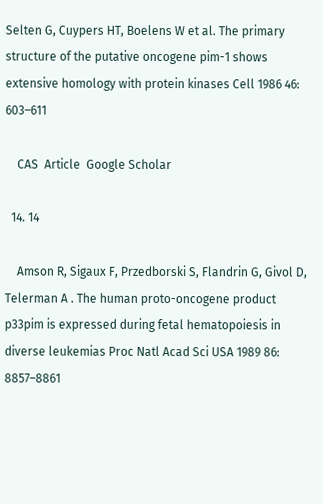Selten G, Cuypers HT, Boelens W et al. The primary structure of the putative oncogene pim-1 shows extensive homology with protein kinases Cell 1986 46: 603–611

    CAS  Article  Google Scholar

  14. 14

    Amson R, Sigaux F, Przedborski S, Flandrin G, Givol D, Telerman A . The human proto-oncogene product p33pim is expressed during fetal hematopoiesis in diverse leukemias Proc Natl Acad Sci USA 1989 86: 8857–8861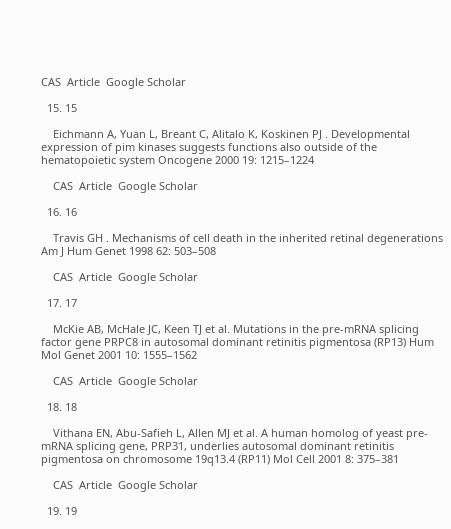CAS  Article  Google Scholar

  15. 15

    Eichmann A, Yuan L, Breant C, Alitalo K, Koskinen PJ . Developmental expression of pim kinases suggests functions also outside of the hematopoietic system Oncogene 2000 19: 1215–1224

    CAS  Article  Google Scholar

  16. 16

    Travis GH . Mechanisms of cell death in the inherited retinal degenerations Am J Hum Genet 1998 62: 503–508

    CAS  Article  Google Scholar

  17. 17

    McKie AB, McHale JC, Keen TJ et al. Mutations in the pre-mRNA splicing factor gene PRPC8 in autosomal dominant retinitis pigmentosa (RP13) Hum Mol Genet 2001 10: 1555–1562

    CAS  Article  Google Scholar

  18. 18

    Vithana EN, Abu-Safieh L, Allen MJ et al. A human homolog of yeast pre-mRNA splicing gene, PRP31, underlies autosomal dominant retinitis pigmentosa on chromosome 19q13.4 (RP11) Mol Cell 2001 8: 375–381

    CAS  Article  Google Scholar

  19. 19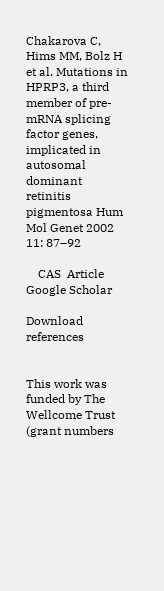Chakarova C, Hims MM, Bolz H et al. Mutations in HPRP3, a third member of pre-mRNA splicing factor genes, implicated in autosomal dominant retinitis pigmentosa Hum Mol Genet 2002 11: 87–92

    CAS  Article  Google Scholar

Download references


This work was funded by The Wellcome Trust (grant numbers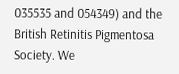035535 and 054349) and the British Retinitis Pigmentosa Society. We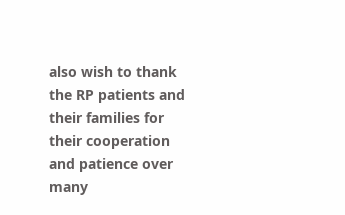also wish to thank the RP patients and their families for their cooperation and patience over many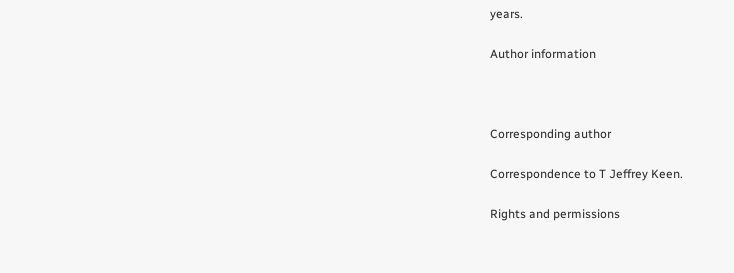years.

Author information



Corresponding author

Correspondence to T Jeffrey Keen.

Rights and permissions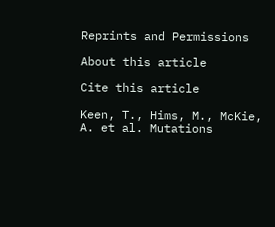Reprints and Permissions

About this article

Cite this article

Keen, T., Hims, M., McKie, A. et al. Mutations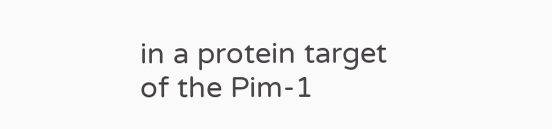in a protein target of the Pim-1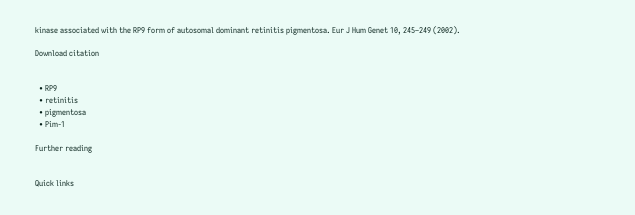kinase associated with the RP9 form of autosomal dominant retinitis pigmentosa. Eur J Hum Genet 10, 245–249 (2002).

Download citation


  • RP9
  • retinitis
  • pigmentosa
  • Pim-1

Further reading


Quick links